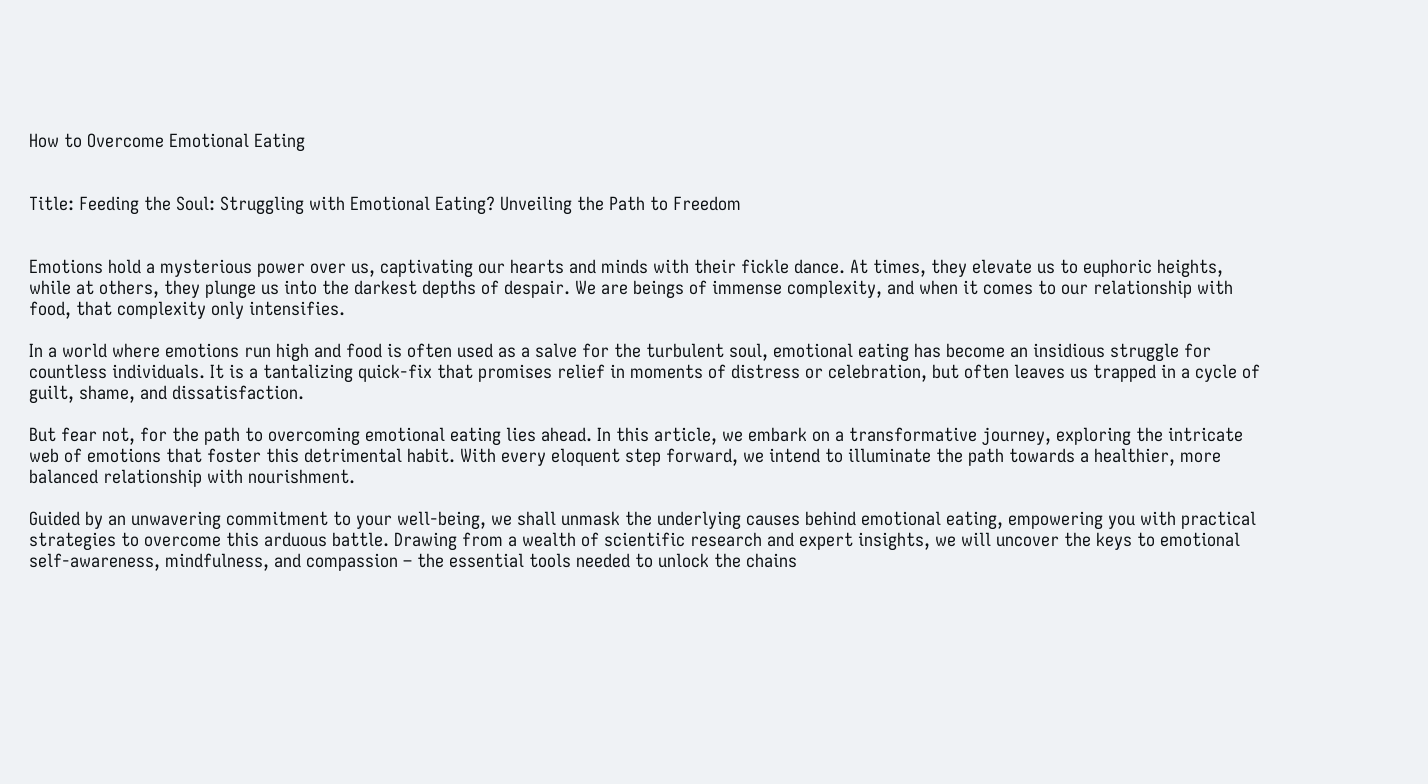How to Overcome Emotional Eating


Title: Feeding the Soul: Struggling with Emotional Eating? Unveiling the Path to Freedom


Emotions hold a mysterious power over us, captivating our hearts and minds with their fickle dance. At times, they elevate us to euphoric heights, while at others, they plunge us into the darkest depths of despair. We are beings of immense complexity, and when it comes to our relationship with food, that complexity only intensifies.

In a world where emotions run high and food is often used as a salve for the turbulent soul, emotional eating has become an insidious struggle for countless individuals. It is a tantalizing quick-fix that promises relief in moments of distress or celebration, but often leaves us trapped in a cycle of guilt, shame, and dissatisfaction.

But fear not, for the path to overcoming emotional eating lies ahead. In this article, we embark on a transformative journey, exploring the intricate web of emotions that foster this detrimental habit. With every eloquent step forward, we intend to illuminate the path towards a healthier, more balanced relationship with nourishment.

Guided by an unwavering commitment to your well-being, we shall unmask the underlying causes behind emotional eating, empowering you with practical strategies to overcome this arduous battle. Drawing from a wealth of scientific research and expert insights, we will uncover the keys to emotional self-awareness, mindfulness, and compassion – the essential tools needed to unlock the chains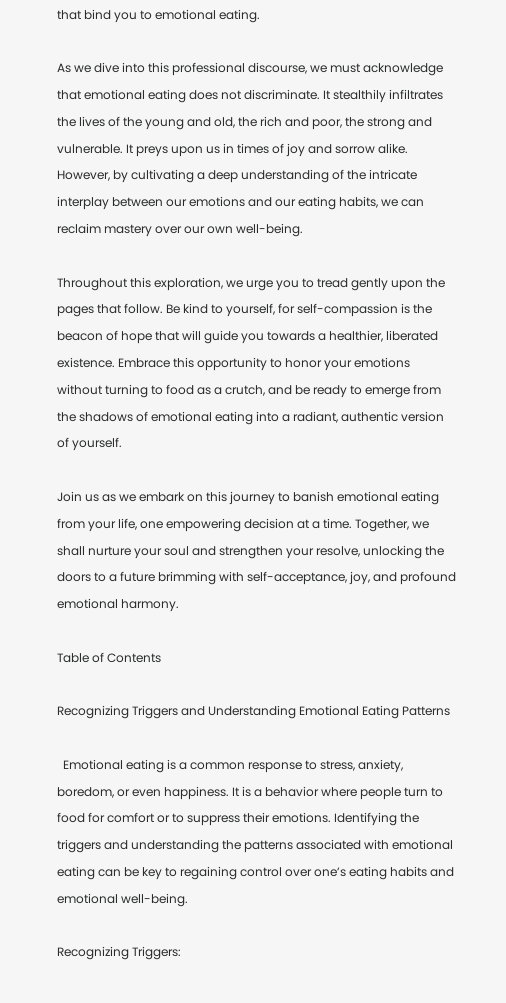that bind you to emotional eating.

As we dive into this professional discourse, we must acknowledge that emotional eating does not discriminate. It stealthily infiltrates the lives of the young and old, the rich and poor, the strong and vulnerable. It preys upon us in times of joy and sorrow alike. However, by cultivating a deep understanding of the intricate interplay between our emotions and our eating habits, we can reclaim mastery over our own well-being.

Throughout this exploration, we urge you to tread gently upon the pages that follow. Be kind to yourself, for self-compassion is the beacon of hope that will guide you towards a healthier, liberated existence. Embrace this opportunity to honor your emotions without turning to food as a crutch, and be ready to emerge from the shadows of emotional eating into a radiant, authentic version of yourself.

Join us as we embark on this journey to banish emotional eating from your life, one empowering decision at a time. Together, we shall nurture your soul and strengthen your resolve, unlocking the doors to a future brimming with self-acceptance, joy, and profound emotional harmony.

Table of Contents

Recognizing Triggers and Understanding Emotional Eating Patterns

  Emotional eating is a common response to stress, anxiety, boredom, or even happiness. It is a behavior where people turn to food for comfort or to suppress their emotions. Identifying the triggers and understanding the patterns associated with emotional eating can be key to regaining control over one’s eating habits and emotional well-being.

Recognizing Triggers: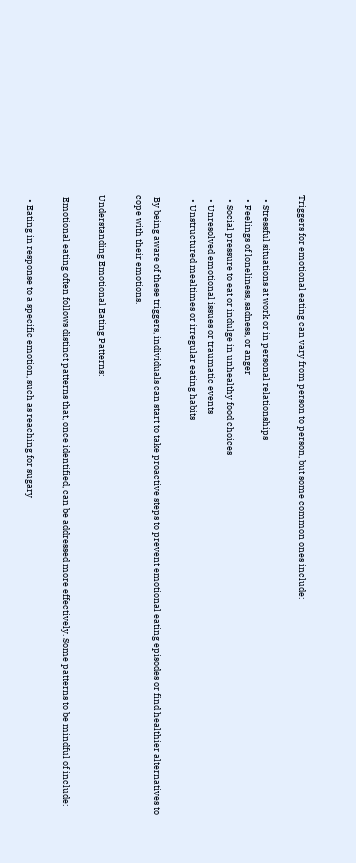Triggers for emotional eating can vary from person to person, but some common ones include:

  • Stressful situations at work or in personal relationships
  • Feelings of loneliness, sadness, or anger
  • Social pressure to eat or indulge in unhealthy food choices
  • Unresolved emotional issues or traumatic events
  • Unstructured mealtimes or irregular eating habits

 By being aware of these triggers, individuals can start to take proactive steps to prevent emotional eating episodes or find healthier alternatives to cope with their emotions.

Understanding Emotional Eating Patterns:

 Emotional eating often follows distinct patterns that, once identified, can be addressed more effectively. Some patterns to be mindful of include:

  • Eating in response to a specific emotion, such as reaching for sugary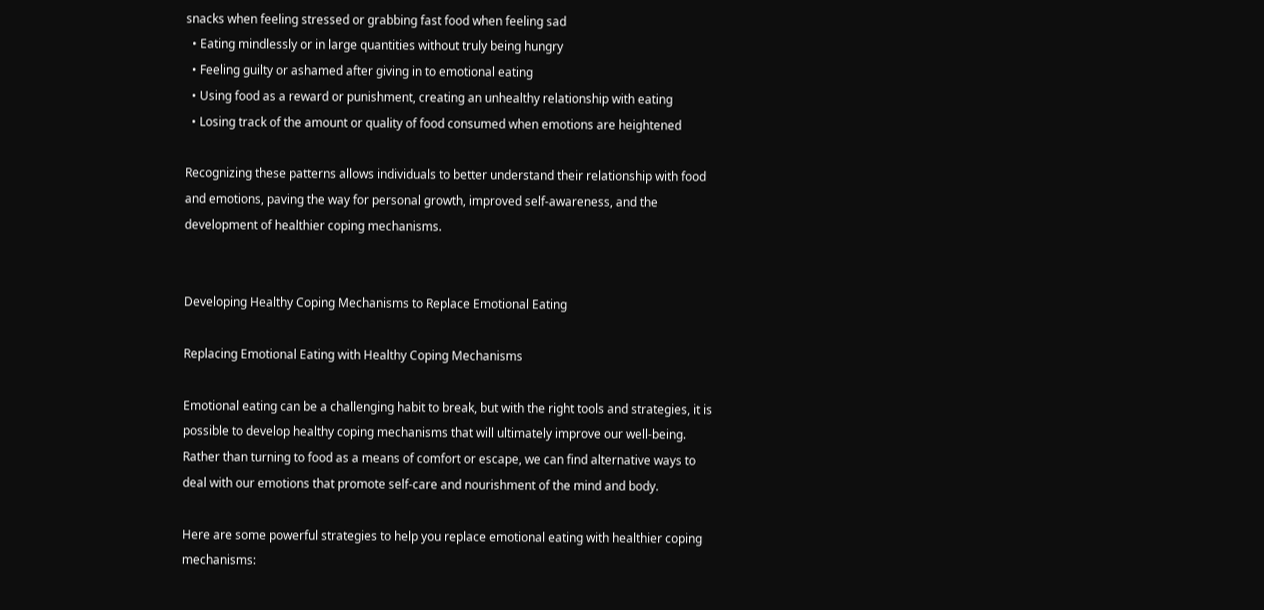snacks when feeling stressed or grabbing fast food when feeling sad
  • Eating mindlessly or in large quantities without truly being hungry
  • Feeling guilty or ashamed after giving in to emotional eating
  • Using food as a reward or punishment, creating an unhealthy relationship with eating
  • Losing track of the amount or quality of food consumed when emotions are heightened

Recognizing these patterns allows individuals to better understand their relationship with food and emotions, paving the way for personal growth, improved self-awareness, and the development of healthier coping mechanisms.


Developing Healthy Coping Mechanisms to Replace Emotional Eating

Replacing Emotional Eating with Healthy Coping Mechanisms

Emotional eating can be a challenging habit to break, but with the right tools and strategies, it is possible to develop healthy coping mechanisms that will ultimately improve our well-being. Rather than turning to food as a means of comfort or escape, we can find alternative ways to deal with our emotions that promote self-care and nourishment of the mind and body.

Here are some powerful strategies to help you replace emotional eating with healthier coping mechanisms: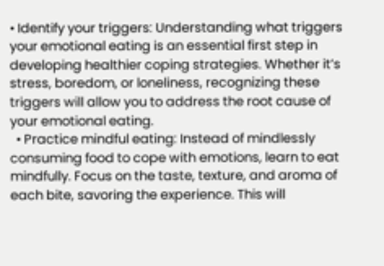• Identify your triggers: Understanding what triggers your emotional eating is an essential first step in developing healthier coping strategies. Whether it’s stress, boredom, or loneliness, recognizing these triggers will allow you to address the root cause of your emotional eating.
  • Practice mindful eating: Instead of mindlessly consuming food to cope with emotions, learn to eat mindfully. Focus on the taste, texture, and aroma of each bite, savoring the experience. This will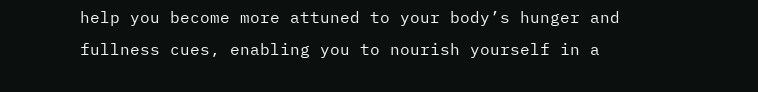help you become more attuned to your body’s hunger and fullness cues, enabling you to nourish yourself in a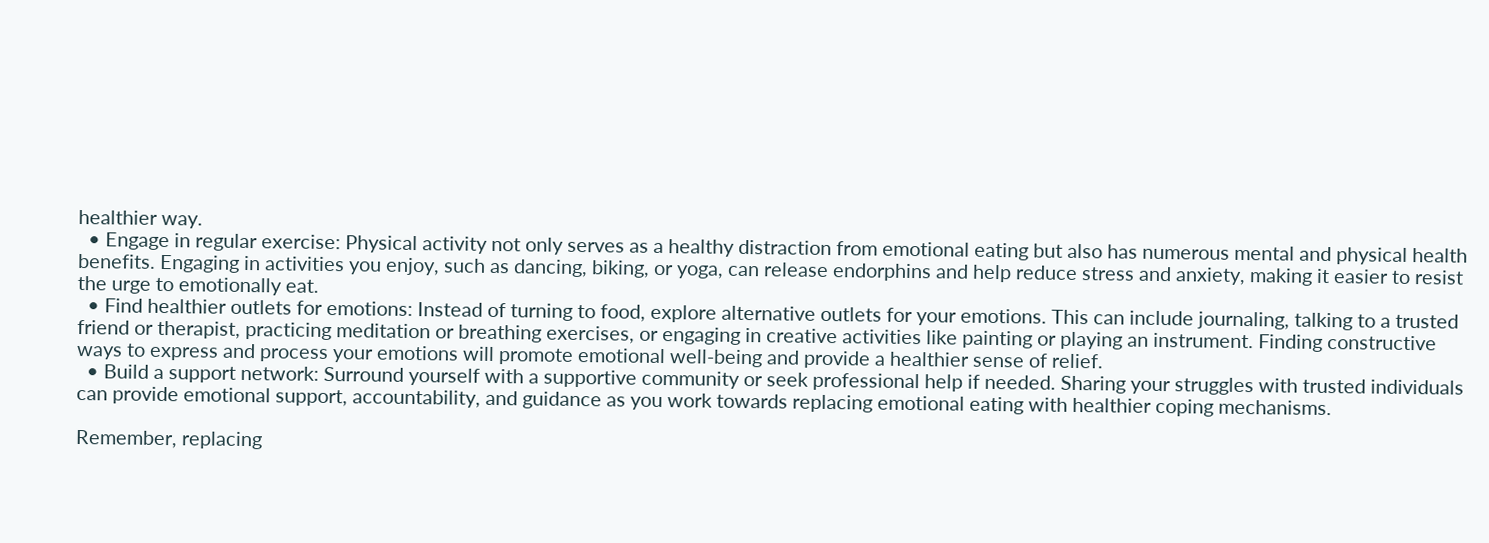healthier way.
  • Engage in regular exercise: Physical activity not only serves as a healthy distraction from emotional eating but also has numerous mental and physical health benefits. Engaging in activities you enjoy, such as dancing, biking, or yoga, can release endorphins and help reduce stress and anxiety, making it easier to resist the urge to emotionally eat.
  • Find healthier outlets for emotions: Instead of turning to food, explore alternative outlets for your emotions. This can include journaling, talking to a trusted friend or therapist, practicing meditation or breathing exercises, or engaging in creative activities like painting or playing an instrument. Finding constructive ways to express and process your emotions will promote emotional well-being and provide a healthier sense of relief.
  • Build a support network: Surround yourself with a supportive community or seek professional help if needed. Sharing your struggles with trusted individuals can provide emotional support, accountability, and guidance as you work towards replacing emotional eating with healthier coping mechanisms.

Remember, replacing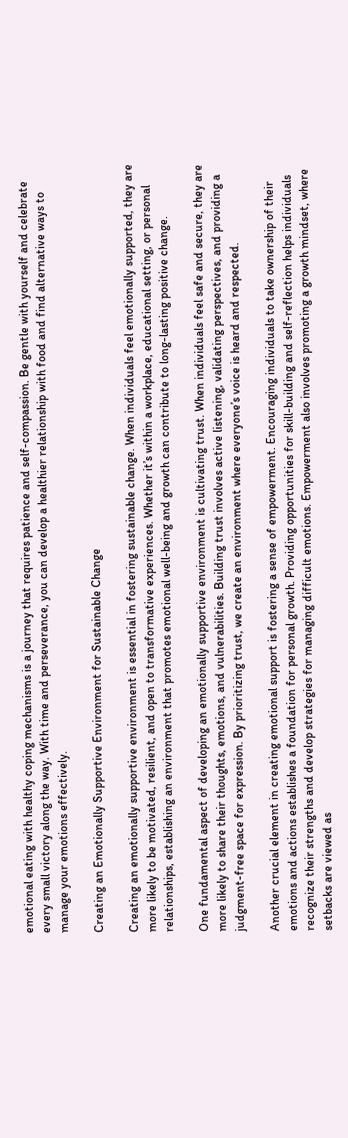emotional eating with healthy coping mechanisms is a journey that requires patience and self-compassion. Be gentle with yourself and celebrate every small victory along the way. With time and perseverance, you can develop a healthier relationship with food and find alternative ways to manage your emotions effectively.

Creating an Emotionally Supportive Environment for Sustainable Change

Creating an emotionally supportive environment is essential in fostering sustainable change. When individuals feel emotionally supported, they are more likely to be motivated, resilient, and open to transformative experiences. Whether it’s within a workplace, educational setting, or personal relationships, establishing an environment that promotes emotional well-being and growth can contribute to long-lasting positive change.

One fundamental aspect of developing an emotionally supportive environment is cultivating trust. When individuals feel safe and secure, they are more likely to share their thoughts, emotions, and vulnerabilities. Building trust involves active listening, validating perspectives, and providing a judgment-free space for expression. By prioritizing trust, we create an environment where everyone’s voice is heard and respected.

Another crucial element in creating emotional support is fostering a sense of empowerment. Encouraging individuals to take ownership of their emotions and actions establishes a foundation for personal growth. Providing opportunities for skill-building and self-reflection helps individuals recognize their strengths and develop strategies for managing difficult emotions. Empowerment also involves promoting a growth mindset, where setbacks are viewed as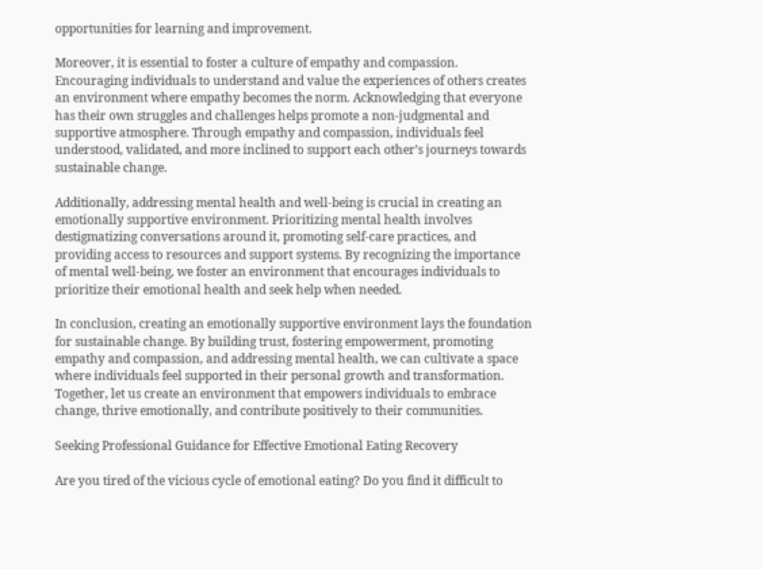opportunities for learning and improvement.

Moreover, it is essential to foster a culture of empathy and compassion. Encouraging individuals to understand and value the experiences of others creates an environment where empathy becomes the norm. Acknowledging that everyone has their own struggles and challenges helps promote a non-judgmental and supportive atmosphere. Through empathy and compassion, individuals feel understood, validated, and more inclined to support each other’s journeys towards sustainable change.

Additionally, addressing mental health and well-being is crucial in creating an emotionally supportive environment. Prioritizing mental health involves destigmatizing conversations around it, promoting self-care practices, and providing access to resources and support systems. By recognizing the importance of mental well-being, we foster an environment that encourages individuals to prioritize their emotional health and seek help when needed.

In conclusion, creating an emotionally supportive environment lays the foundation for sustainable change. By building trust, fostering empowerment, promoting empathy and compassion, and addressing mental health, we can cultivate a space where individuals feel supported in their personal growth and transformation. Together, let us create an environment that empowers individuals to embrace change, thrive emotionally, and contribute positively to their communities.

Seeking Professional Guidance for Effective Emotional Eating Recovery

Are you tired of the vicious cycle of emotional eating? Do you find it difficult to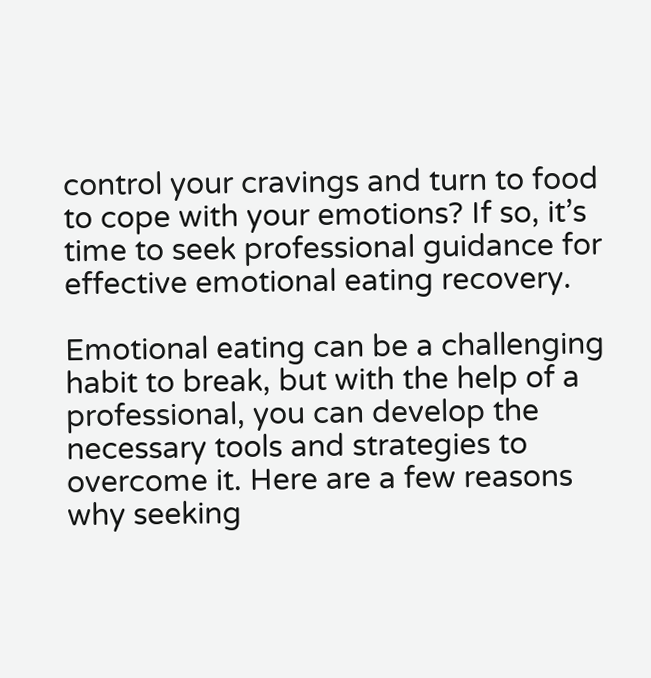control your cravings and turn to food to cope with your emotions? If so, it’s time to seek professional guidance for effective emotional eating recovery.

Emotional eating can be a challenging habit to break, but with the help of a professional, you can develop the necessary tools and strategies to overcome it. Here are a few reasons why seeking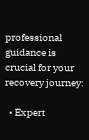professional guidance is crucial for your recovery journey:

  • Expert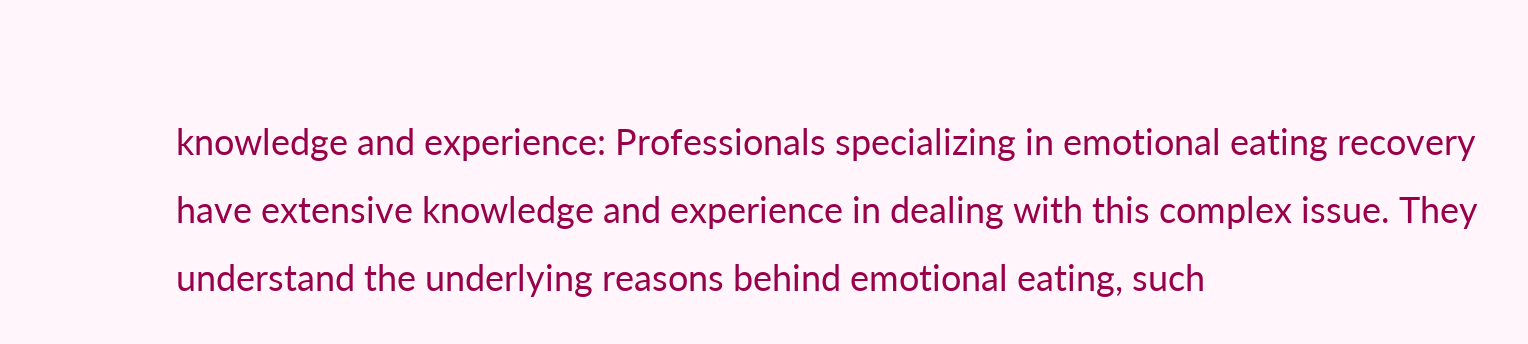knowledge and experience: Professionals specializing in emotional eating recovery have extensive knowledge and experience in dealing with this complex issue. They understand the underlying reasons behind emotional eating, such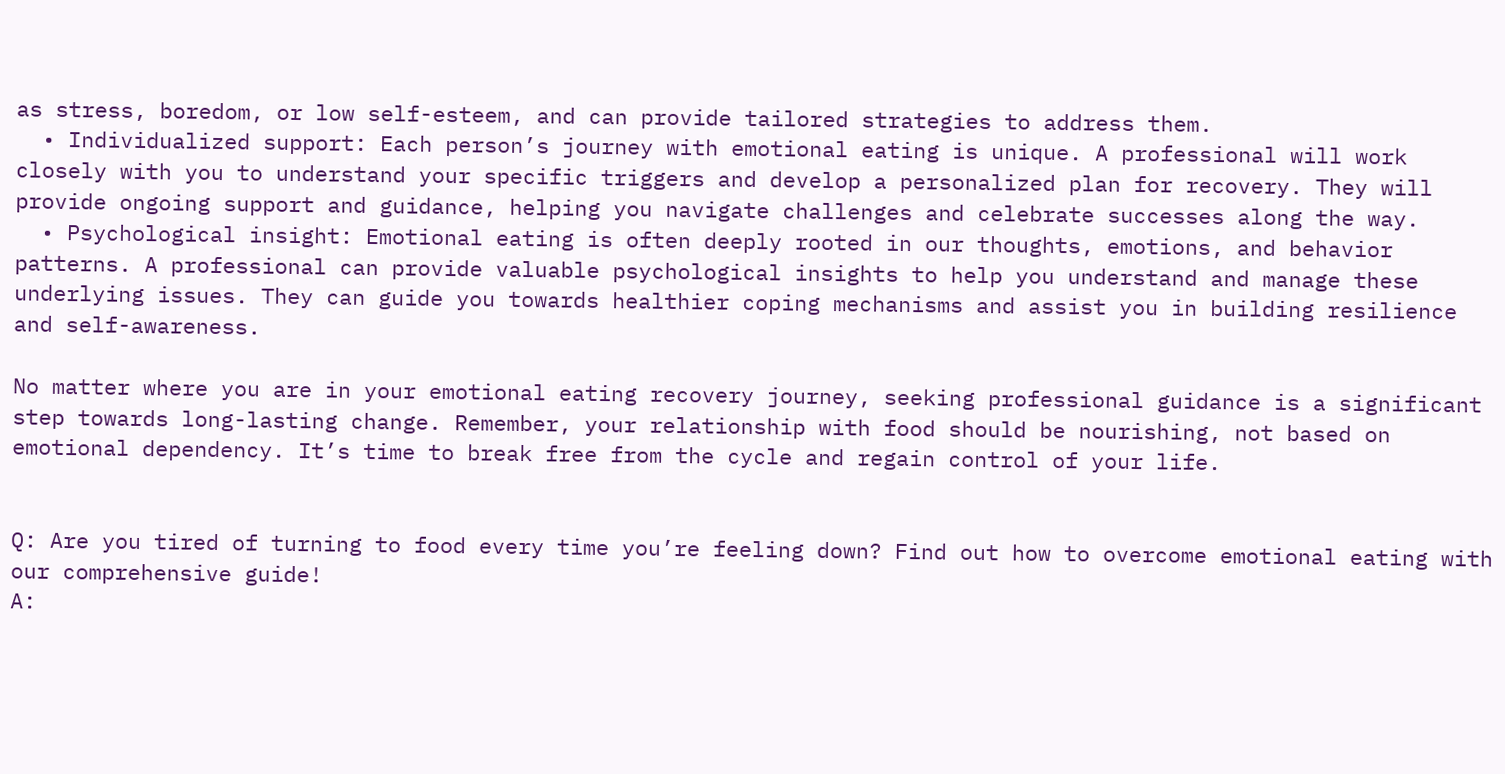as stress, boredom, or low self-esteem, and can provide tailored strategies to address them.
  • Individualized support: Each person’s journey with emotional eating is unique. A professional will work closely with you to understand your specific triggers and develop a personalized plan for recovery. They will provide ongoing support and guidance, helping you navigate challenges and celebrate successes along the way.
  • Psychological insight: Emotional eating is often deeply rooted in our thoughts, emotions, and behavior patterns. A professional can provide valuable psychological insights to help you understand and manage these underlying issues. They can guide you towards healthier coping mechanisms and assist you in building resilience and self-awareness.

No matter where you are in your emotional eating recovery journey, seeking professional guidance is a significant step towards long-lasting change. Remember, your relationship with food should be nourishing, not based on emotional dependency. It’s time to break free from the cycle and regain control of your life.


Q: Are you tired of turning to food every time you’re feeling down? Find out how to overcome emotional eating with our comprehensive guide!
A: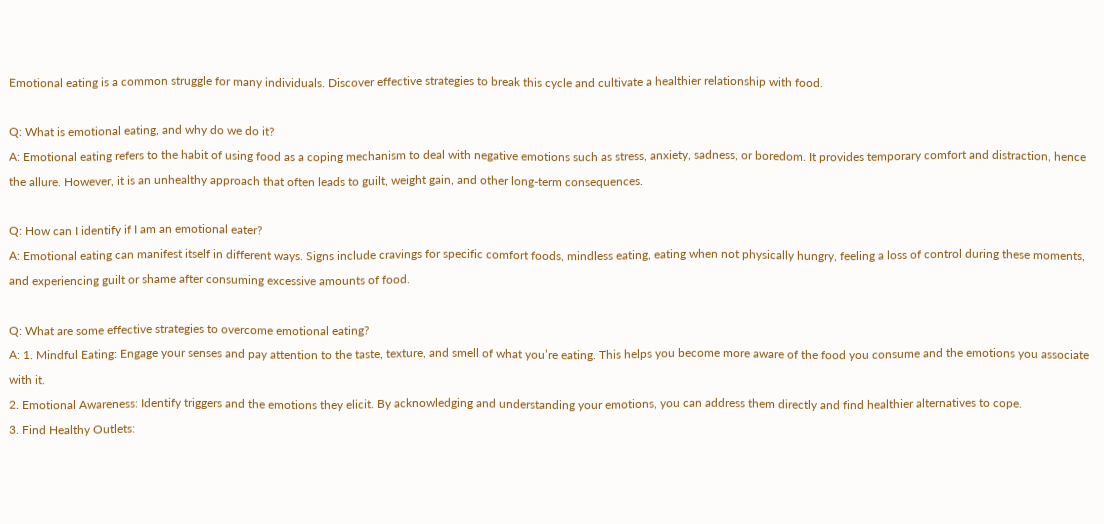Emotional eating is a common struggle for many individuals. Discover effective strategies to break this cycle and cultivate a healthier relationship with food.

Q: What is emotional eating, and why do we do it?
A: Emotional eating refers to the habit of using food as a coping mechanism to deal with negative emotions such as stress, anxiety, sadness, or boredom. It provides temporary comfort and distraction, hence the allure. However, it is an unhealthy approach that often leads to guilt, weight gain, and other long-term consequences.

Q: How can I identify if I am an emotional eater?
A: Emotional eating can manifest itself in different ways. Signs include cravings for specific comfort foods, mindless eating, eating when not physically hungry, feeling a loss of control during these moments, and experiencing guilt or shame after consuming excessive amounts of food.

Q: What are some effective strategies to overcome emotional eating?
A: 1. Mindful Eating: Engage your senses and pay attention to the taste, texture, and smell of what you’re eating. This helps you become more aware of the food you consume and the emotions you associate with it.
2. Emotional Awareness: Identify triggers and the emotions they elicit. By acknowledging and understanding your emotions, you can address them directly and find healthier alternatives to cope.
3. Find Healthy Outlets: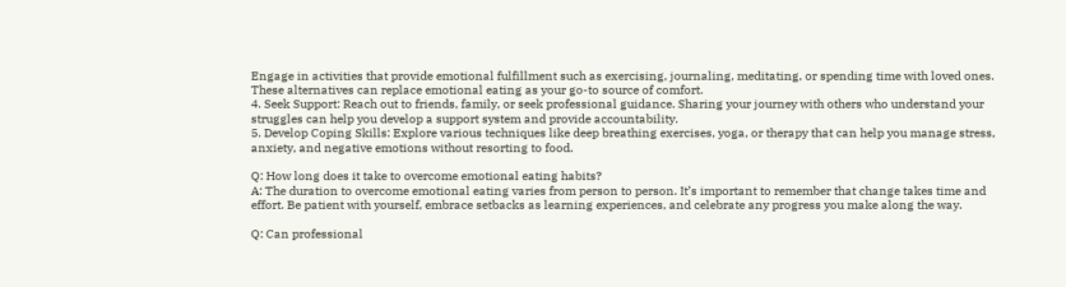Engage in activities that provide emotional fulfillment such as exercising, journaling, meditating, or spending time with loved ones. These alternatives can replace emotional eating as your go-to source of comfort.
4. Seek Support: Reach out to friends, family, or seek professional guidance. Sharing your journey with others who understand your struggles can help you develop a support system and provide accountability.
5. Develop Coping Skills: Explore various techniques like deep breathing exercises, yoga, or therapy that can help you manage stress, anxiety, and negative emotions without resorting to food.

Q: How long does it take to overcome emotional eating habits?
A: The duration to overcome emotional eating varies from person to person. It’s important to remember that change takes time and effort. Be patient with yourself, embrace setbacks as learning experiences, and celebrate any progress you make along the way.

Q: Can professional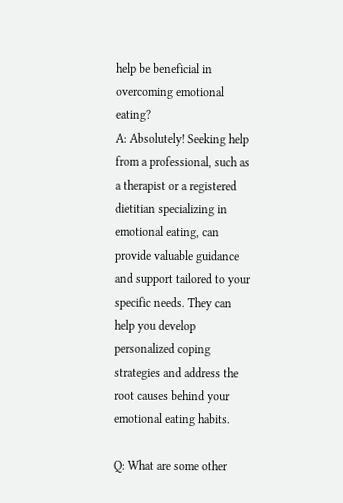help be beneficial in overcoming emotional eating?
A: Absolutely! Seeking help from a professional, such as a therapist or a registered dietitian specializing in emotional eating, can provide valuable guidance and support tailored to your specific needs. They can help you develop personalized coping strategies and address the root causes behind your emotional eating habits.

Q: What are some other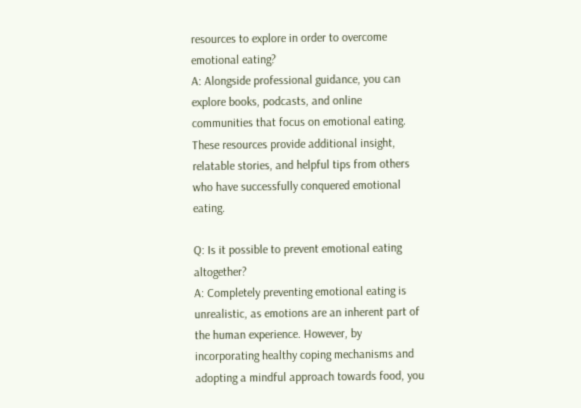resources to explore in order to overcome emotional eating?
A: Alongside professional guidance, you can explore books, podcasts, and online communities that focus on emotional eating. These resources provide additional insight, relatable stories, and helpful tips from others who have successfully conquered emotional eating.

Q: Is it possible to prevent emotional eating altogether?
A: Completely preventing emotional eating is unrealistic, as emotions are an inherent part of the human experience. However, by incorporating healthy coping mechanisms and adopting a mindful approach towards food, you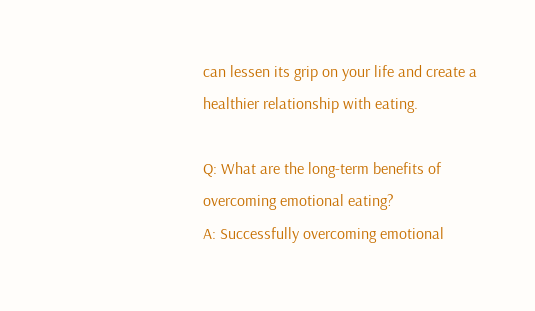can lessen its grip on your life and create a healthier relationship with eating.

Q: What are the long-term benefits of overcoming emotional eating?
A: Successfully overcoming emotional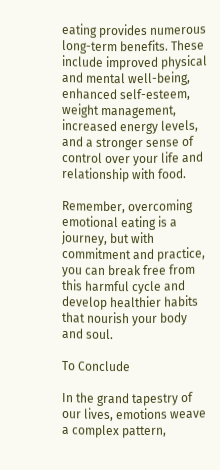eating provides numerous long-term benefits. These include improved physical and mental well-being, enhanced self-esteem, weight management, increased energy levels, and a stronger sense of control over your life and relationship with food.

Remember, overcoming emotional eating is a journey, but with commitment and practice, you can break free from this harmful cycle and develop healthier habits that nourish your body and soul.

To Conclude

In the grand tapestry of our lives, emotions weave a complex pattern,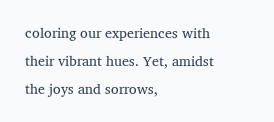coloring our experiences with their vibrant hues. Yet, amidst the joys and sorrows,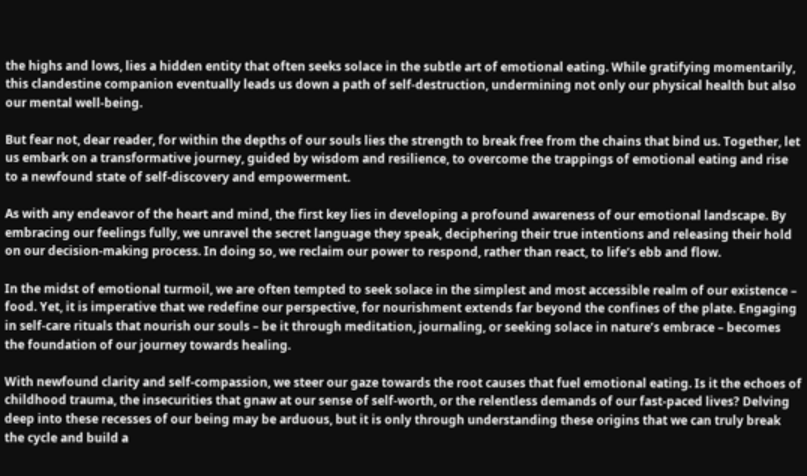the highs and lows, lies a hidden entity that often seeks solace in the subtle art of emotional eating. While gratifying momentarily, this clandestine companion eventually leads us down a path of self-destruction, undermining not only our physical health but also our mental well-being.

But fear not, dear reader, for within the depths of our souls lies the strength to break free from the chains that bind us. Together, let us embark on a transformative journey, guided by wisdom and resilience, to overcome the trappings of emotional eating and rise to a newfound state of self-discovery and empowerment.

As with any endeavor of the heart and mind, the first key lies in developing a profound awareness of our emotional landscape. By embracing our feelings fully, we unravel the secret language they speak, deciphering their true intentions and releasing their hold on our decision-making process. In doing so, we reclaim our power to respond, rather than react, to life’s ebb and flow.

In the midst of emotional turmoil, we are often tempted to seek solace in the simplest and most accessible realm of our existence – food. Yet, it is imperative that we redefine our perspective, for nourishment extends far beyond the confines of the plate. Engaging in self-care rituals that nourish our souls – be it through meditation, journaling, or seeking solace in nature’s embrace – becomes the foundation of our journey towards healing.

With newfound clarity and self-compassion, we steer our gaze towards the root causes that fuel emotional eating. Is it the echoes of childhood trauma, the insecurities that gnaw at our sense of self-worth, or the relentless demands of our fast-paced lives? Delving deep into these recesses of our being may be arduous, but it is only through understanding these origins that we can truly break the cycle and build a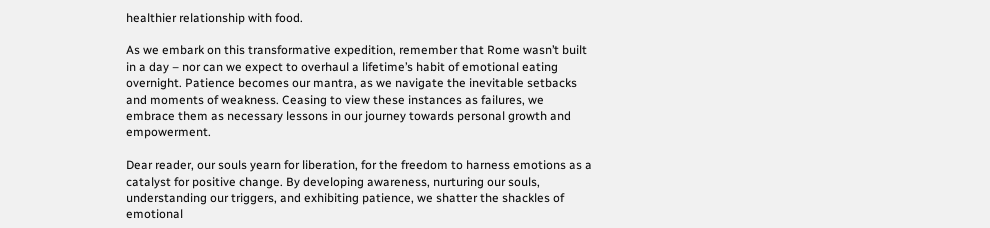healthier relationship with food.

As we embark on this transformative expedition, remember that Rome wasn’t built in a day – nor can we expect to overhaul a lifetime’s habit of emotional eating overnight. Patience becomes our mantra, as we navigate the inevitable setbacks and moments of weakness. Ceasing to view these instances as failures, we embrace them as necessary lessons in our journey towards personal growth and empowerment.

Dear reader, our souls yearn for liberation, for the freedom to harness emotions as a catalyst for positive change. By developing awareness, nurturing our souls, understanding our triggers, and exhibiting patience, we shatter the shackles of emotional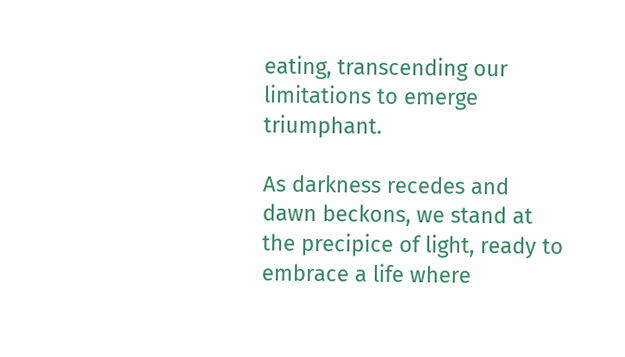eating, transcending our limitations to emerge triumphant.

As darkness recedes and dawn beckons, we stand at the precipice of light, ready to embrace a life where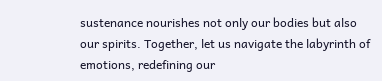sustenance nourishes not only our bodies but also our spirits. Together, let us navigate the labyrinth of emotions, redefining our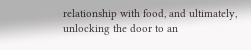relationship with food, and ultimately, unlocking the door to an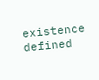existence defined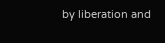by liberation and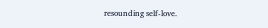resounding self-love.